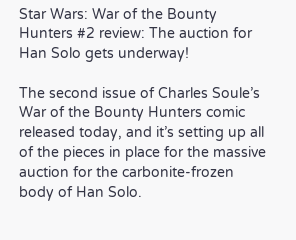Star Wars: War of the Bounty Hunters #2 review: The auction for Han Solo gets underway!

The second issue of Charles Soule’s War of the Bounty Hunters comic released today, and it’s setting up all of the pieces in place for the massive auction for the carbonite-frozen body of Han Solo.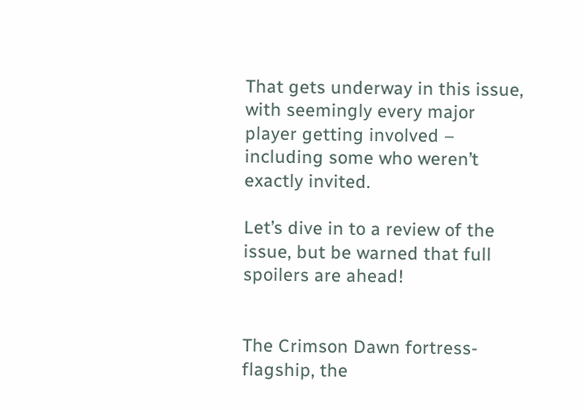That gets underway in this issue, with seemingly every major player getting involved – including some who weren’t exactly invited.

Let’s dive in to a review of the issue, but be warned that full spoilers are ahead!


The Crimson Dawn fortress-flagship, the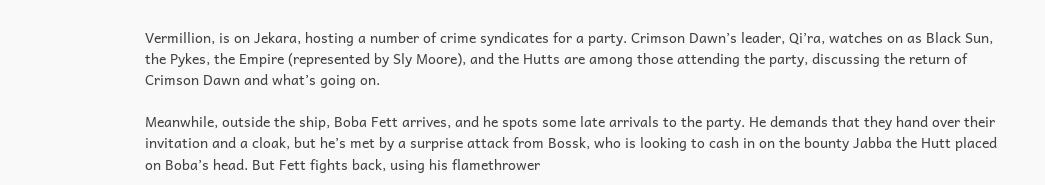Vermillion, is on Jekara, hosting a number of crime syndicates for a party. Crimson Dawn’s leader, Qi’ra, watches on as Black Sun, the Pykes, the Empire (represented by Sly Moore), and the Hutts are among those attending the party, discussing the return of Crimson Dawn and what’s going on.

Meanwhile, outside the ship, Boba Fett arrives, and he spots some late arrivals to the party. He demands that they hand over their invitation and a cloak, but he’s met by a surprise attack from Bossk, who is looking to cash in on the bounty Jabba the Hutt placed on Boba’s head. But Fett fights back, using his flamethrower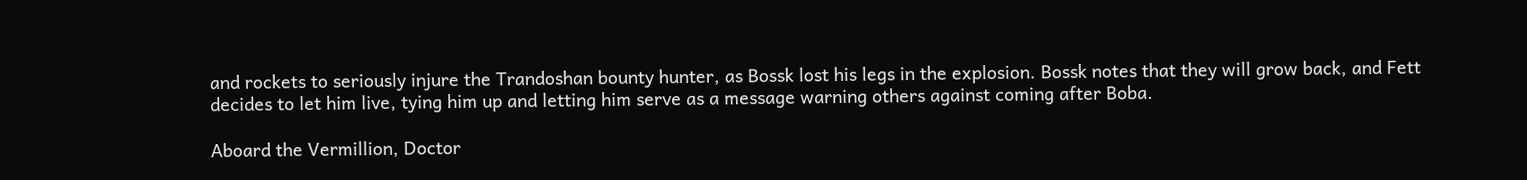and rockets to seriously injure the Trandoshan bounty hunter, as Bossk lost his legs in the explosion. Bossk notes that they will grow back, and Fett decides to let him live, tying him up and letting him serve as a message warning others against coming after Boba.

Aboard the Vermillion, Doctor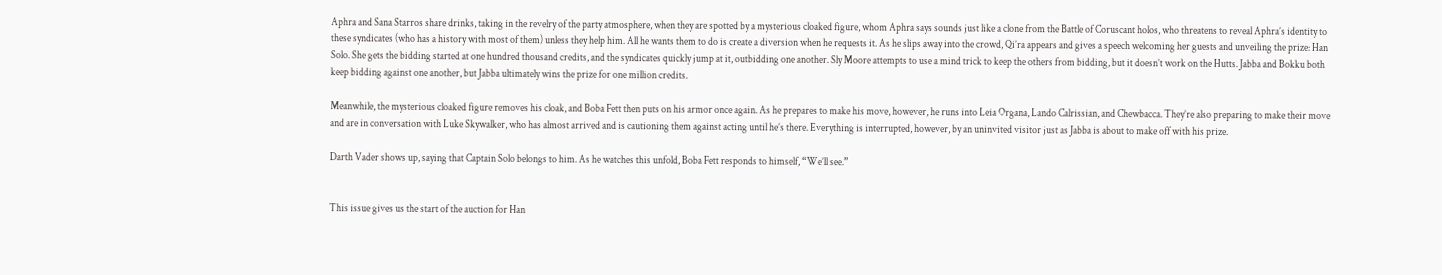Aphra and Sana Starros share drinks, taking in the revelry of the party atmosphere, when they are spotted by a mysterious cloaked figure, whom Aphra says sounds just like a clone from the Battle of Coruscant holos, who threatens to reveal Aphra’s identity to these syndicates (who has a history with most of them) unless they help him. All he wants them to do is create a diversion when he requests it. As he slips away into the crowd, Qi’ra appears and gives a speech welcoming her guests and unveiling the prize: Han Solo. She gets the bidding started at one hundred thousand credits, and the syndicates quickly jump at it, outbidding one another. Sly Moore attempts to use a mind trick to keep the others from bidding, but it doesn’t work on the Hutts. Jabba and Bokku both keep bidding against one another, but Jabba ultimately wins the prize for one million credits.

Meanwhile, the mysterious cloaked figure removes his cloak, and Boba Fett then puts on his armor once again. As he prepares to make his move, however, he runs into Leia Organa, Lando Calrissian, and Chewbacca. They’re also preparing to make their move and are in conversation with Luke Skywalker, who has almost arrived and is cautioning them against acting until he’s there. Everything is interrupted, however, by an uninvited visitor just as Jabba is about to make off with his prize.

Darth Vader shows up, saying that Captain Solo belongs to him. As he watches this unfold, Boba Fett responds to himself, “We’ll see.”


This issue gives us the start of the auction for Han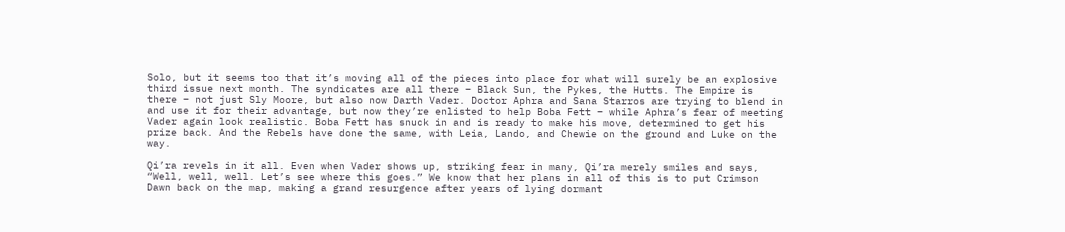Solo, but it seems too that it’s moving all of the pieces into place for what will surely be an explosive third issue next month. The syndicates are all there – Black Sun, the Pykes, the Hutts. The Empire is there – not just Sly Moore, but also now Darth Vader. Doctor Aphra and Sana Starros are trying to blend in and use it for their advantage, but now they’re enlisted to help Boba Fett – while Aphra’s fear of meeting Vader again look realistic. Boba Fett has snuck in and is ready to make his move, determined to get his prize back. And the Rebels have done the same, with Leia, Lando, and Chewie on the ground and Luke on the way.

Qi’ra revels in it all. Even when Vader shows up, striking fear in many, Qi’ra merely smiles and says, “Well, well, well. Let’s see where this goes.” We know that her plans in all of this is to put Crimson Dawn back on the map, making a grand resurgence after years of lying dormant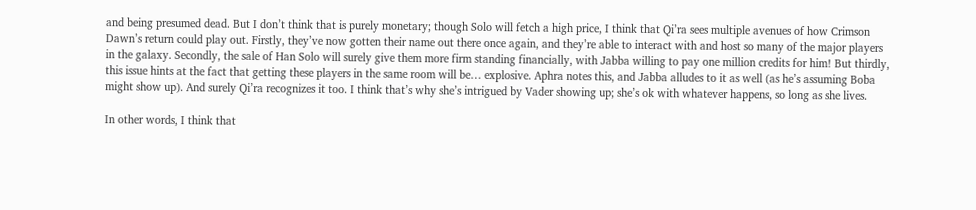and being presumed dead. But I don’t think that is purely monetary; though Solo will fetch a high price, I think that Qi’ra sees multiple avenues of how Crimson Dawn’s return could play out. Firstly, they’ve now gotten their name out there once again, and they’re able to interact with and host so many of the major players in the galaxy. Secondly, the sale of Han Solo will surely give them more firm standing financially, with Jabba willing to pay one million credits for him! But thirdly, this issue hints at the fact that getting these players in the same room will be… explosive. Aphra notes this, and Jabba alludes to it as well (as he’s assuming Boba might show up). And surely Qi’ra recognizes it too. I think that’s why she’s intrigued by Vader showing up; she’s ok with whatever happens, so long as she lives.

In other words, I think that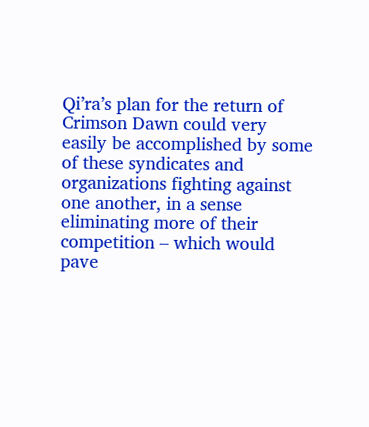Qi’ra’s plan for the return of Crimson Dawn could very easily be accomplished by some of these syndicates and organizations fighting against one another, in a sense eliminating more of their competition – which would pave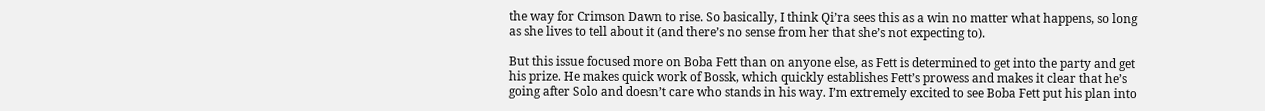the way for Crimson Dawn to rise. So basically, I think Qi’ra sees this as a win no matter what happens, so long as she lives to tell about it (and there’s no sense from her that she’s not expecting to).

But this issue focused more on Boba Fett than on anyone else, as Fett is determined to get into the party and get his prize. He makes quick work of Bossk, which quickly establishes Fett’s prowess and makes it clear that he’s going after Solo and doesn’t care who stands in his way. I’m extremely excited to see Boba Fett put his plan into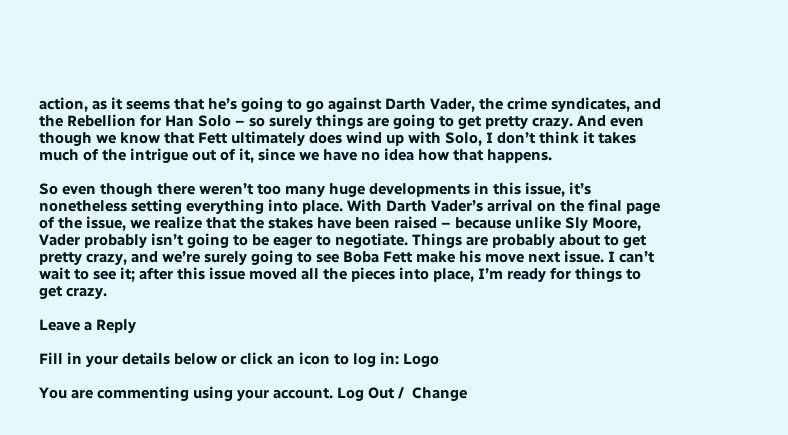action, as it seems that he’s going to go against Darth Vader, the crime syndicates, and the Rebellion for Han Solo – so surely things are going to get pretty crazy. And even though we know that Fett ultimately does wind up with Solo, I don’t think it takes much of the intrigue out of it, since we have no idea how that happens.

So even though there weren’t too many huge developments in this issue, it’s nonetheless setting everything into place. With Darth Vader’s arrival on the final page of the issue, we realize that the stakes have been raised – because unlike Sly Moore, Vader probably isn’t going to be eager to negotiate. Things are probably about to get pretty crazy, and we’re surely going to see Boba Fett make his move next issue. I can’t wait to see it; after this issue moved all the pieces into place, I’m ready for things to get crazy.

Leave a Reply

Fill in your details below or click an icon to log in: Logo

You are commenting using your account. Log Out /  Change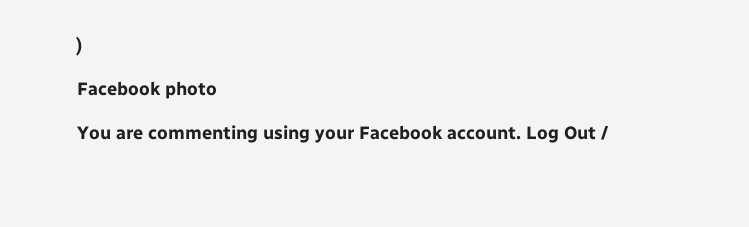)

Facebook photo

You are commenting using your Facebook account. Log Out /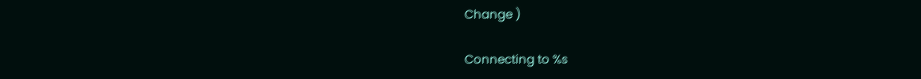Change )

Connecting to %s